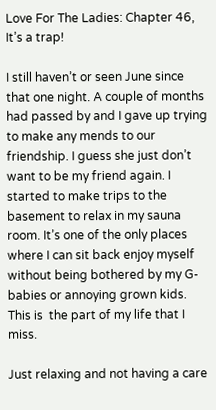Love For The Ladies: Chapter 46, It’s a trap!

I still haven’t or seen June since that one night. A couple of months had passed by and I gave up trying to make any mends to our friendship. I guess she just don’t want to be my friend again. I started to make trips to the basement to relax in my sauna room. It’s one of the only places where I can sit back enjoy myself without being bothered by my G-babies or annoying grown kids.  This is  the part of my life that I miss.

Just relaxing and not having a care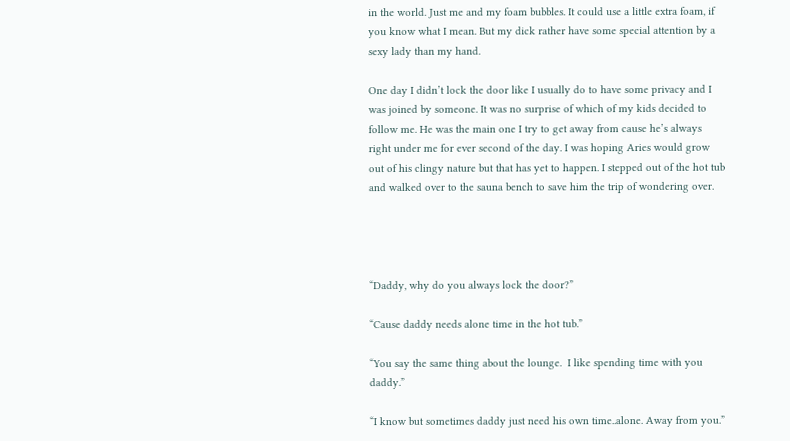in the world. Just me and my foam bubbles. It could use a little extra foam, if you know what I mean. But my dick rather have some special attention by a sexy lady than my hand.

One day I didn’t lock the door like I usually do to have some privacy and I was joined by someone. It was no surprise of which of my kids decided to follow me. He was the main one I try to get away from cause he’s always right under me for ever second of the day. I was hoping Aries would grow out of his clingy nature but that has yet to happen. I stepped out of the hot tub and walked over to the sauna bench to save him the trip of wondering over.




“Daddy, why do you always lock the door?”

“Cause daddy needs alone time in the hot tub.”

“You say the same thing about the lounge.  I like spending time with you daddy.”

“I know but sometimes daddy just need his own time..alone. Away from you.”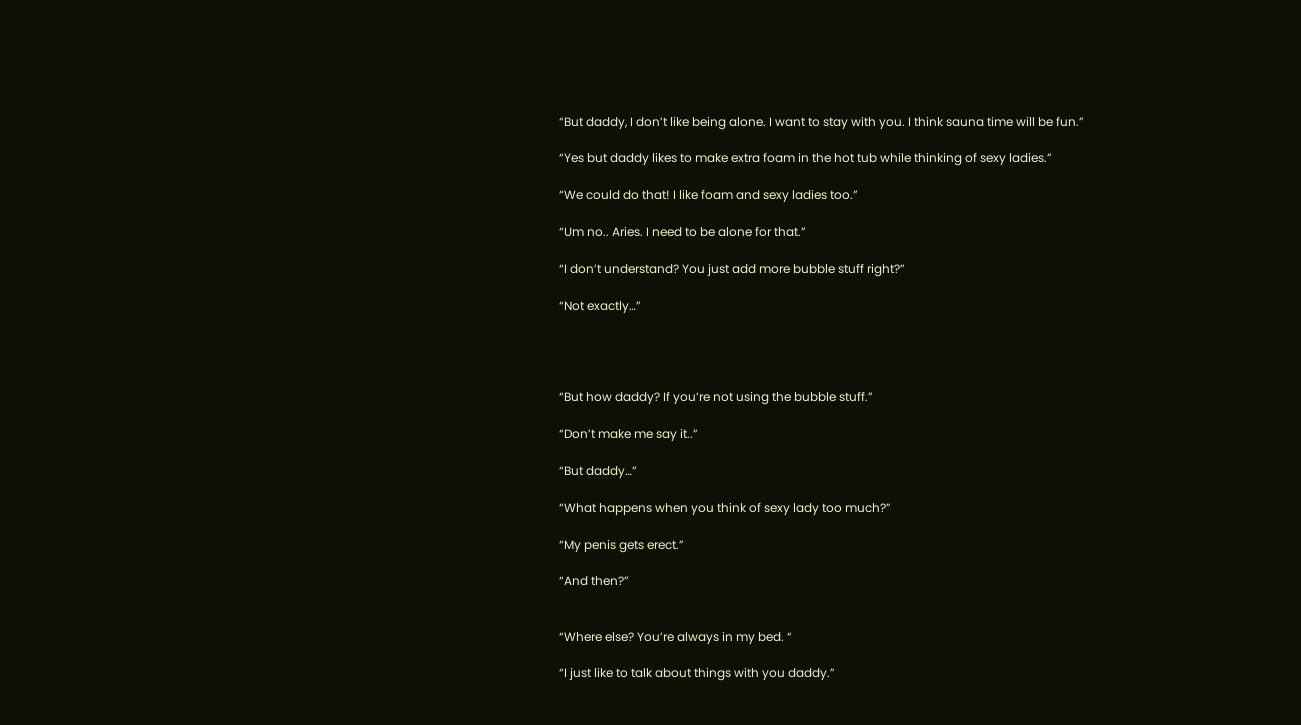“But daddy, I don’t like being alone. I want to stay with you. I think sauna time will be fun.”

“Yes but daddy likes to make extra foam in the hot tub while thinking of sexy ladies.”

“We could do that! I like foam and sexy ladies too.”

“Um no.. Aries. I need to be alone for that.”

“I don’t understand? You just add more bubble stuff right?”

“Not exactly…”




“But how daddy? If you’re not using the bubble stuff.”

“Don’t make me say it..”

“But daddy…”

“What happens when you think of sexy lady too much?”

“My penis gets erect.”

“And then?”


“Where else? You’re always in my bed. “

“I just like to talk about things with you daddy.”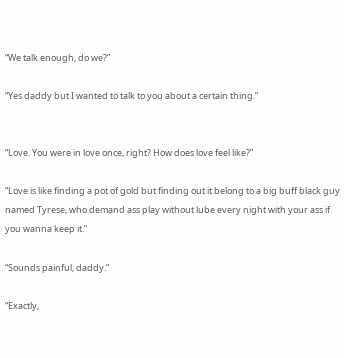“We talk enough, do we?”

“Yes daddy but I wanted to talk to you about a certain thing.”


“Love. You were in love once, right? How does love feel like?”

“Love is like finding a pot of gold but finding out it belong to a big buff black guy named Tyrese, who demand ass play without lube every night with your ass if you wanna keep it.”

“Sounds painful, daddy.”

“Exactly,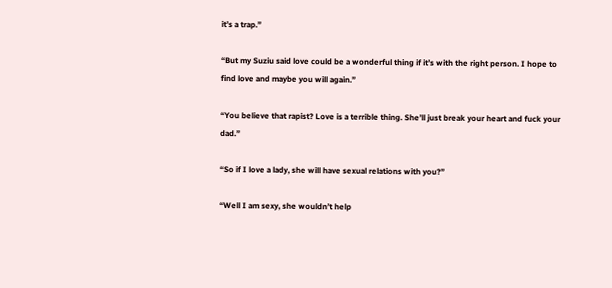it’s a trap.”

“But my Suziu said love could be a wonderful thing if it’s with the right person. I hope to find love and maybe you will again.”

“You believe that rapist? Love is a terrible thing. She’ll just break your heart and fuck your dad.”

“So if I love a lady, she will have sexual relations with you?”

“Well I am sexy, she wouldn’t help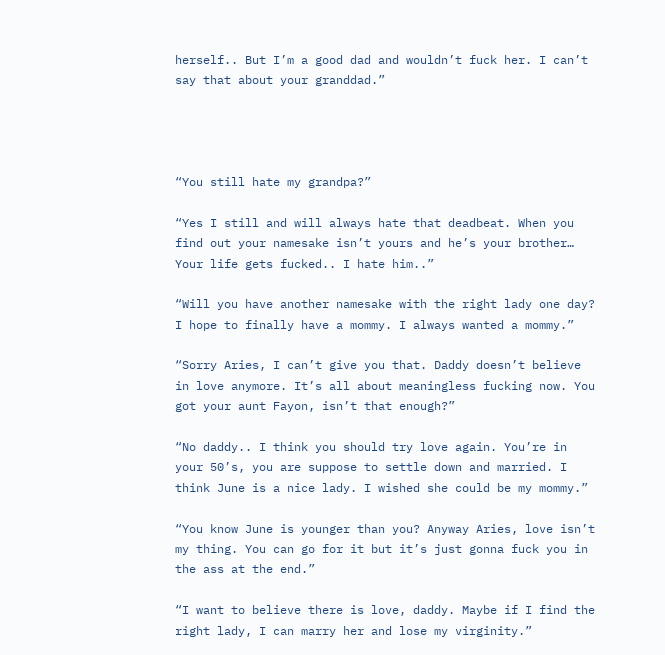herself.. But I’m a good dad and wouldn’t fuck her. I can’t say that about your granddad.”




“You still hate my grandpa?”

“Yes I still and will always hate that deadbeat. When you find out your namesake isn’t yours and he’s your brother… Your life gets fucked.. I hate him..”

“Will you have another namesake with the right lady one day? I hope to finally have a mommy. I always wanted a mommy.”

“Sorry Aries, I can’t give you that. Daddy doesn’t believe in love anymore. It’s all about meaningless fucking now. You got your aunt Fayon, isn’t that enough?”

“No daddy.. I think you should try love again. You’re in your 50’s, you are suppose to settle down and married. I think June is a nice lady. I wished she could be my mommy.”

“You know June is younger than you? Anyway Aries, love isn’t my thing. You can go for it but it’s just gonna fuck you in the ass at the end.”

“I want to believe there is love, daddy. Maybe if I find the right lady, I can marry her and lose my virginity.”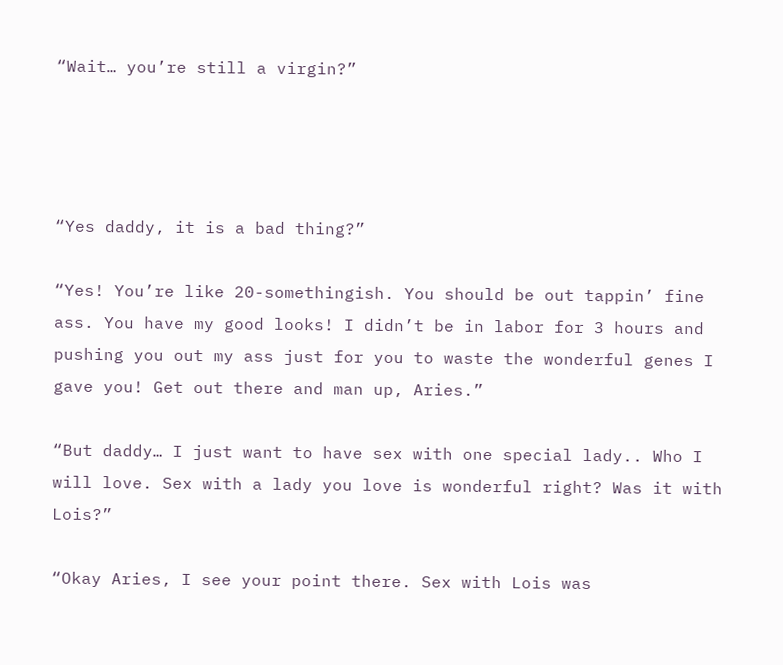“Wait… you’re still a virgin?”




“Yes daddy, it is a bad thing?”

“Yes! You’re like 20-somethingish. You should be out tappin’ fine ass. You have my good looks! I didn’t be in labor for 3 hours and pushing you out my ass just for you to waste the wonderful genes I gave you! Get out there and man up, Aries.”

“But daddy… I just want to have sex with one special lady.. Who I will love. Sex with a lady you love is wonderful right? Was it with Lois?”

“Okay Aries, I see your point there. Sex with Lois was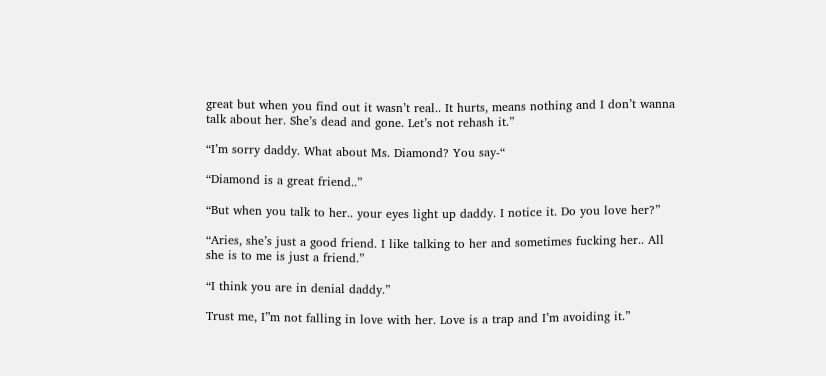great but when you find out it wasn’t real.. It hurts, means nothing and I don’t wanna talk about her. She’s dead and gone. Let’s not rehash it.”

“I’m sorry daddy. What about Ms. Diamond? You say-“

“Diamond is a great friend..”

“But when you talk to her.. your eyes light up daddy. I notice it. Do you love her?”

“Aries, she’s just a good friend. I like talking to her and sometimes fucking her.. All she is to me is just a friend.”

“I think you are in denial daddy.”

Trust me, I”m not falling in love with her. Love is a trap and I’m avoiding it.”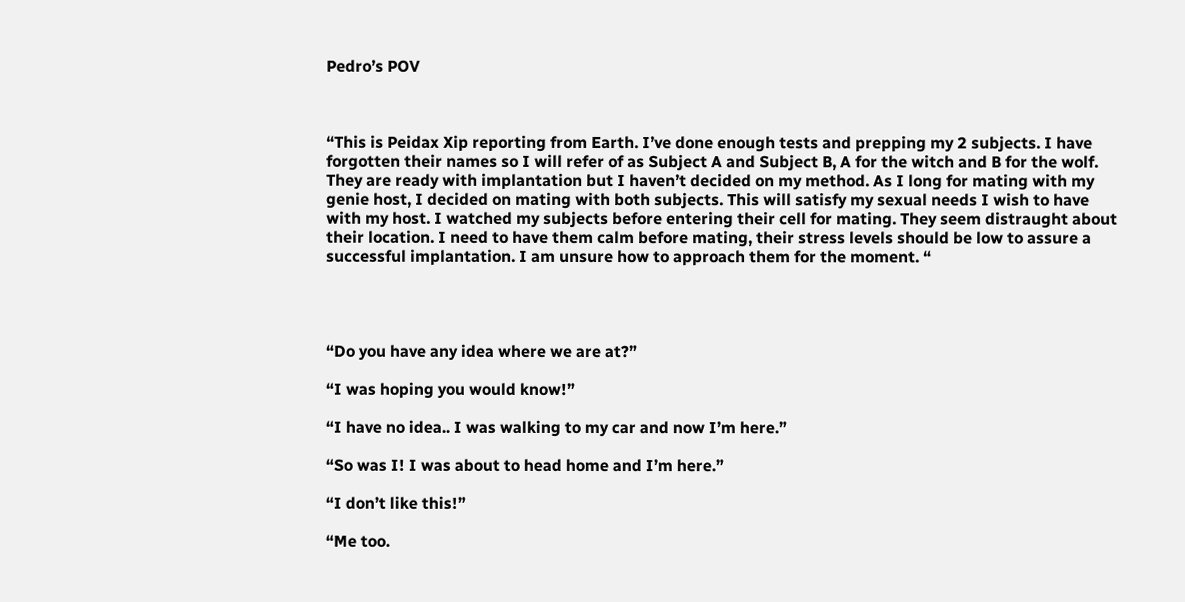Pedro’s POV



“This is Peidax Xip reporting from Earth. I’ve done enough tests and prepping my 2 subjects. I have forgotten their names so I will refer of as Subject A and Subject B, A for the witch and B for the wolf. They are ready with implantation but I haven’t decided on my method. As I long for mating with my genie host, I decided on mating with both subjects. This will satisfy my sexual needs I wish to have with my host. I watched my subjects before entering their cell for mating. They seem distraught about their location. I need to have them calm before mating, their stress levels should be low to assure a successful implantation. I am unsure how to approach them for the moment. “




“Do you have any idea where we are at?”

“I was hoping you would know!”

“I have no idea.. I was walking to my car and now I’m here.”

“So was I! I was about to head home and I’m here.”

“I don’t like this!”

“Me too.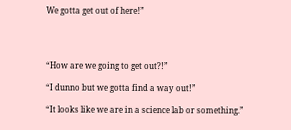We gotta get out of here!”




“How are we going to get out?!”

“I dunno but we gotta find a way out!”

“It looks like we are in a science lab or something.”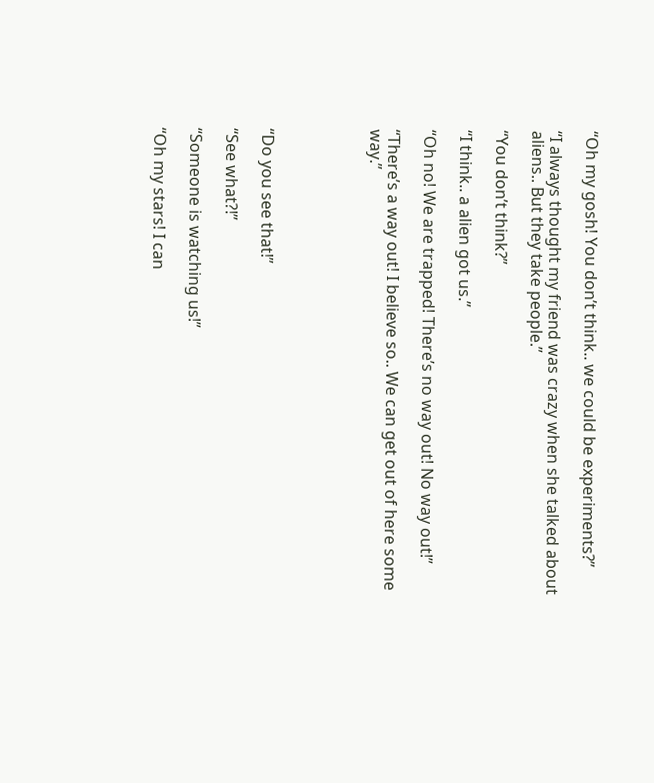“Oh my gosh! You don’t think.. we could be experiments?”

“I always thought my friend was crazy when she talked about aliens.. But they take people.”

“You don’t think?”

“I think.. a alien got us.”

“Oh no! We are trapped! There’s no way out! No way out!”

“There’s a way out! I believe so.. We can get out of here some way.”





“Do you see that!”

“See what?!”

“Someone is watching us!”

“Oh my stars! I can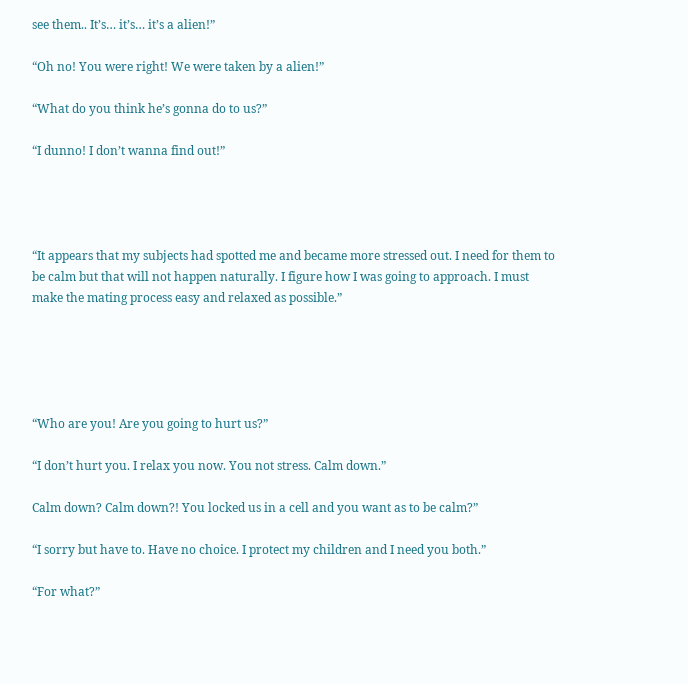see them.. It’s… it’s… it’s a alien!”

“Oh no! You were right! We were taken by a alien!”

“What do you think he’s gonna do to us?”

“I dunno! I don’t wanna find out!”




“It appears that my subjects had spotted me and became more stressed out. I need for them to be calm but that will not happen naturally. I figure how I was going to approach. I must make the mating process easy and relaxed as possible.”





“Who are you! Are you going to hurt us?”

“I don’t hurt you. I relax you now. You not stress. Calm down.”

Calm down? Calm down?! You locked us in a cell and you want as to be calm?”

“I sorry but have to. Have no choice. I protect my children and I need you both.”

“For what?”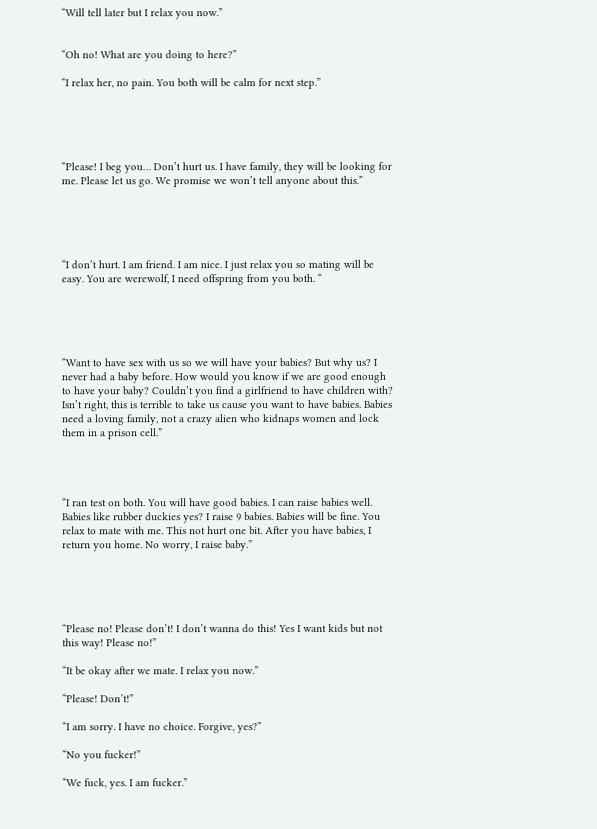“Will tell later but I relax you now.”


“Oh no! What are you doing to here?”

“I relax her, no pain. You both will be calm for next step.”





“Please! I beg you… Don’t hurt us. I have family, they will be looking for me. Please let us go. We promise we won’t tell anyone about this.”





“I don’t hurt. I am friend. I am nice. I just relax you so mating will be easy. You are werewolf, I need offspring from you both. “





“Want to have sex with us so we will have your babies? But why us? I never had a baby before. How would you know if we are good enough to have your baby? Couldn’t you find a girlfriend to have children with? Isn’t right, this is terrible to take us cause you want to have babies. Babies need a loving family, not a crazy alien who kidnaps women and lock them in a prison cell.”




“I ran test on both. You will have good babies. I can raise babies well. Babies like rubber duckies yes? I raise 9 babies. Babies will be fine. You relax to mate with me. This not hurt one bit. After you have babies, I return you home. No worry, I raise baby.”





“Please no! Please don’t! I don’t wanna do this! Yes I want kids but not this way! Please no!”

“It be okay after we mate. I relax you now.”

“Please! Don’t!”

“I am sorry. I have no choice. Forgive, yes?”

“No you fucker!”

“We fuck, yes. I am fucker.”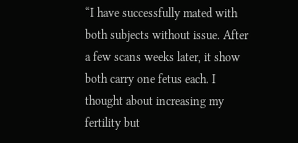“I have successfully mated with both subjects without issue. After a few scans weeks later, it show both carry one fetus each. I thought about increasing my fertility but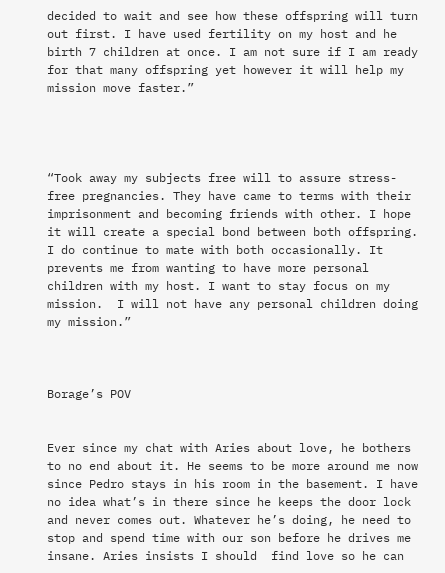decided to wait and see how these offspring will turn out first. I have used fertility on my host and he birth 7 children at once. I am not sure if I am ready for that many offspring yet however it will help my mission move faster.”




“Took away my subjects free will to assure stress-free pregnancies. They have came to terms with their imprisonment and becoming friends with other. I hope it will create a special bond between both offspring. I do continue to mate with both occasionally. It prevents me from wanting to have more personal children with my host. I want to stay focus on my mission.  I will not have any personal children doing my mission.”



Borage’s POV


Ever since my chat with Aries about love, he bothers to no end about it. He seems to be more around me now since Pedro stays in his room in the basement. I have no idea what’s in there since he keeps the door lock and never comes out. Whatever he’s doing, he need to stop and spend time with our son before he drives me insane. Aries insists I should  find love so he can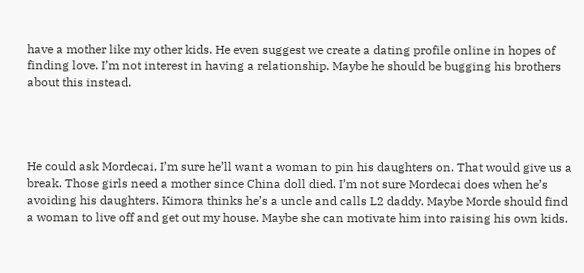have a mother like my other kids. He even suggest we create a dating profile online in hopes of finding love. I’m not interest in having a relationship. Maybe he should be bugging his brothers about this instead.




He could ask Mordecai, I’m sure he’ll want a woman to pin his daughters on. That would give us a break. Those girls need a mother since China doll died. I’m not sure Mordecai does when he’s avoiding his daughters. Kimora thinks he’s a uncle and calls L2 daddy. Maybe Morde should find a woman to live off and get out my house. Maybe she can motivate him into raising his own kids.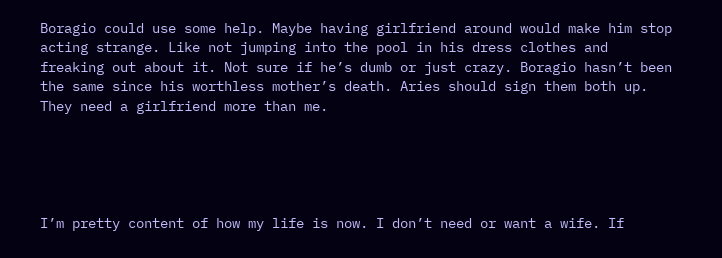Boragio could use some help. Maybe having girlfriend around would make him stop acting strange. Like not jumping into the pool in his dress clothes and freaking out about it. Not sure if he’s dumb or just crazy. Boragio hasn’t been the same since his worthless mother’s death. Aries should sign them both up. They need a girlfriend more than me.





I’m pretty content of how my life is now. I don’t need or want a wife. If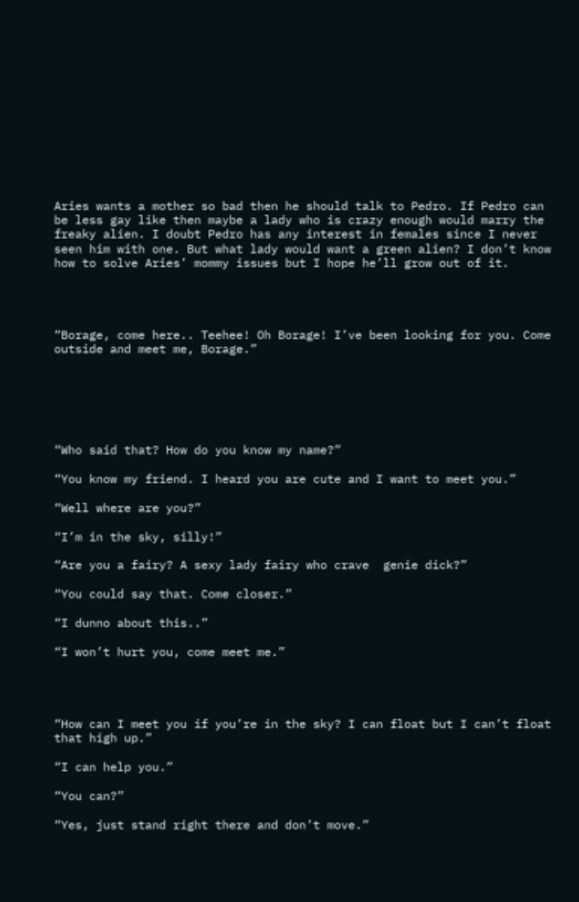Aries wants a mother so bad then he should talk to Pedro. If Pedro can be less gay like then maybe a lady who is crazy enough would marry the freaky alien. I doubt Pedro has any interest in females since I never seen him with one. But what lady would want a green alien? I don’t know how to solve Aries’ mommy issues but I hope he’ll grow out of it.




“Borage, come here.. Teehee! Oh Borage! I’ve been looking for you. Come outside and meet me, Borage.”






“Who said that? How do you know my name?”

“You know my friend. I heard you are cute and I want to meet you.”

“Well where are you?”

“I’m in the sky, silly!”

“Are you a fairy? A sexy lady fairy who crave  genie dick?”

“You could say that. Come closer.”

“I dunno about this..”

“I won’t hurt you, come meet me.”




“How can I meet you if you’re in the sky? I can float but I can’t float that high up.”

“I can help you.”

“You can?”

“Yes, just stand right there and don’t move.”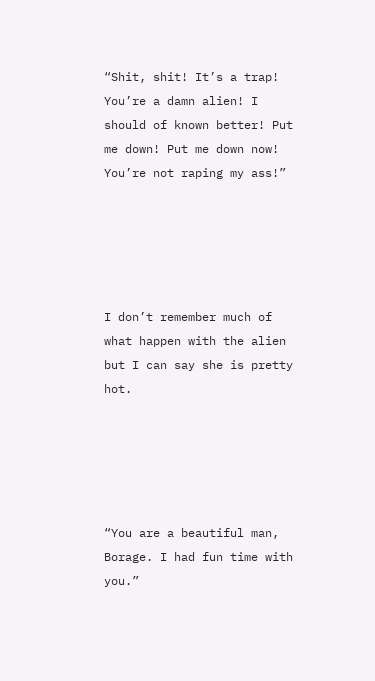“Shit, shit! It’s a trap! You’re a damn alien! I should of known better! Put me down! Put me down now! You’re not raping my ass!”





I don’t remember much of what happen with the alien but I can say she is pretty hot.





“You are a beautiful man, Borage. I had fun time with you.”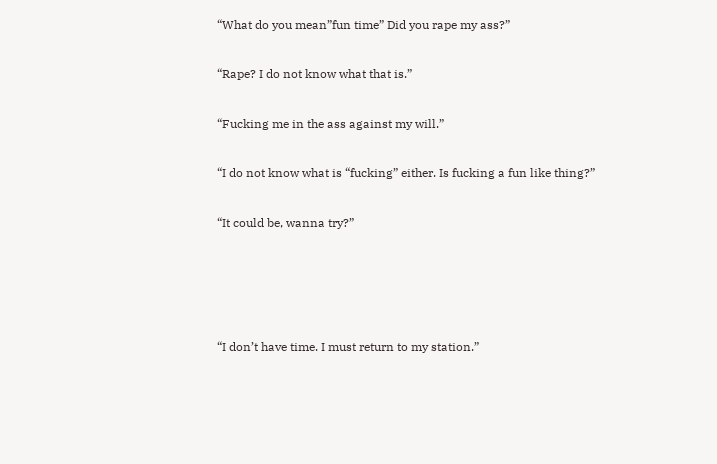“What do you mean”fun time” Did you rape my ass?”

“Rape? I do not know what that is.”

“Fucking me in the ass against my will.”

“I do not know what is “fucking” either. Is fucking a fun like thing?”

“It could be, wanna try?”




“I don’t have time. I must return to my station.”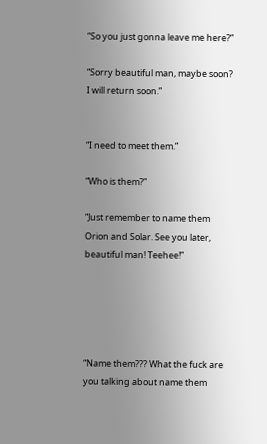“So you just gonna leave me here?”

“Sorry beautiful man, maybe soon? I will return soon.”


“I need to meet them.”

“Who is them?”

“Just remember to name them Orion and Solar. See you later, beautiful man! Teehee!”





“Name them??? What the fuck are you talking about name them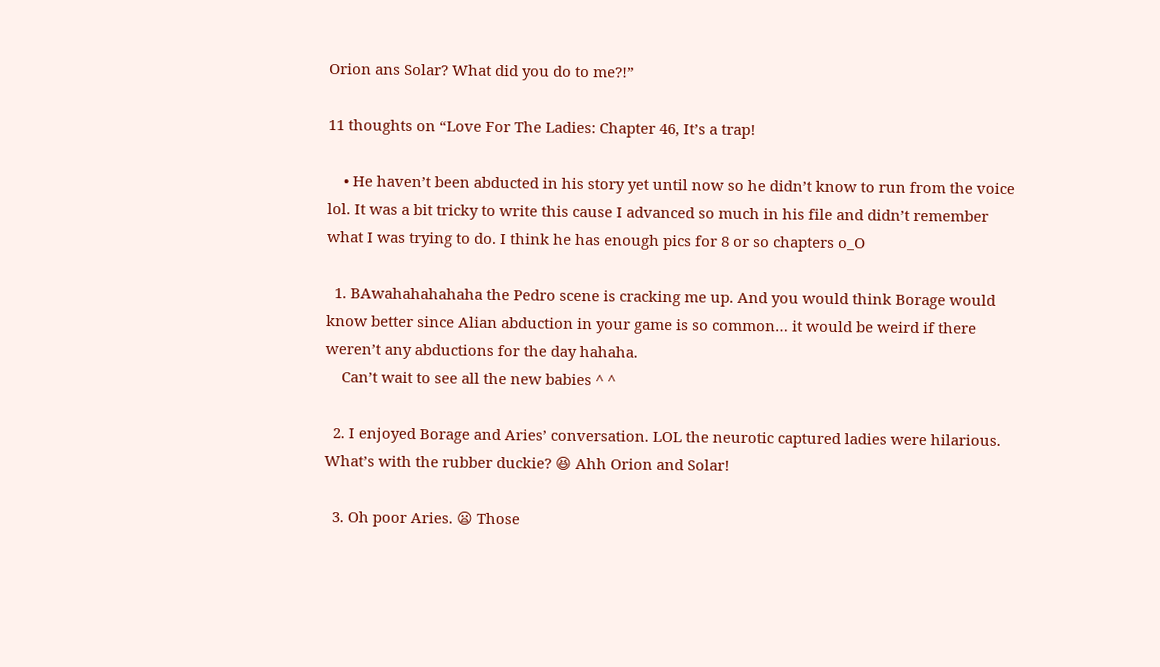Orion ans Solar? What did you do to me?!”

11 thoughts on “Love For The Ladies: Chapter 46, It’s a trap!

    • He haven’t been abducted in his story yet until now so he didn’t know to run from the voice lol. It was a bit tricky to write this cause I advanced so much in his file and didn’t remember what I was trying to do. I think he has enough pics for 8 or so chapters o_O

  1. BAwahahahahaha the Pedro scene is cracking me up. And you would think Borage would know better since Alian abduction in your game is so common… it would be weird if there weren’t any abductions for the day hahaha.
    Can’t wait to see all the new babies ^ ^

  2. I enjoyed Borage and Aries’ conversation. LOL the neurotic captured ladies were hilarious. What’s with the rubber duckie? 😆 Ahh Orion and Solar!

  3. Oh poor Aries. 😦 Those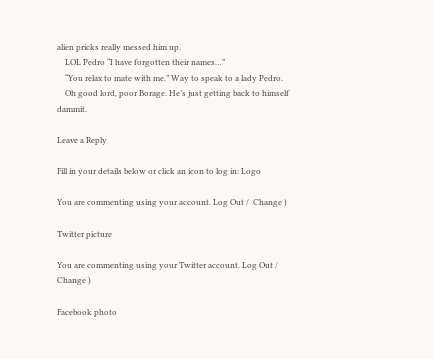alien pricks really messed him up.
    LOL Pedro “I have forgotten their names…”
    “You relax to mate with me.” Way to speak to a lady Pedro.
    Oh good lord, poor Borage. He’s just getting back to himself dammit.

Leave a Reply

Fill in your details below or click an icon to log in: Logo

You are commenting using your account. Log Out /  Change )

Twitter picture

You are commenting using your Twitter account. Log Out /  Change )

Facebook photo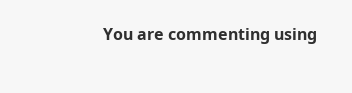You are commenting using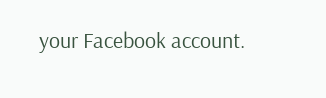your Facebook account.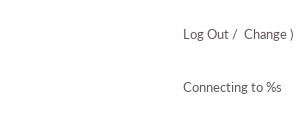Log Out /  Change )

Connecting to %s